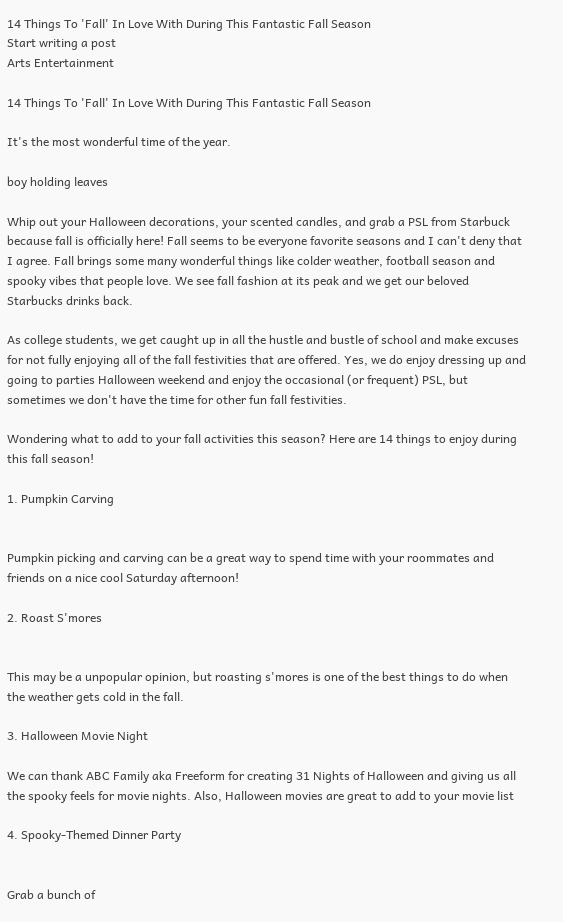14 Things To 'Fall' In Love With During This Fantastic Fall Season
Start writing a post
Arts Entertainment

14 Things To 'Fall' In Love With During This Fantastic Fall Season

It's the most wonderful time of the year.

boy holding leaves

Whip out your Halloween decorations, your scented candles, and grab a PSL from Starbuck because fall is officially here! Fall seems to be everyone favorite seasons and I can't deny that I agree. Fall brings some many wonderful things like colder weather, football season and spooky vibes that people love. We see fall fashion at its peak and we get our beloved Starbucks drinks back.

As college students, we get caught up in all the hustle and bustle of school and make excuses for not fully enjoying all of the fall festivities that are offered. Yes, we do enjoy dressing up and going to parties Halloween weekend and enjoy the occasional (or frequent) PSL, but sometimes we don't have the time for other fun fall festivities.

Wondering what to add to your fall activities this season? Here are 14 things to enjoy during this fall season!

1. Pumpkin Carving


Pumpkin picking and carving can be a great way to spend time with your roommates and friends on a nice cool Saturday afternoon!

2. Roast S'mores


This may be a unpopular opinion, but roasting s'mores is one of the best things to do when the weather gets cold in the fall.

3. Halloween Movie Night

We can thank ABC Family aka Freeform for creating 31 Nights of Halloween and giving us all the spooky feels for movie nights. Also, Halloween movies are great to add to your movie list

4. Spooky-Themed Dinner Party


Grab a bunch of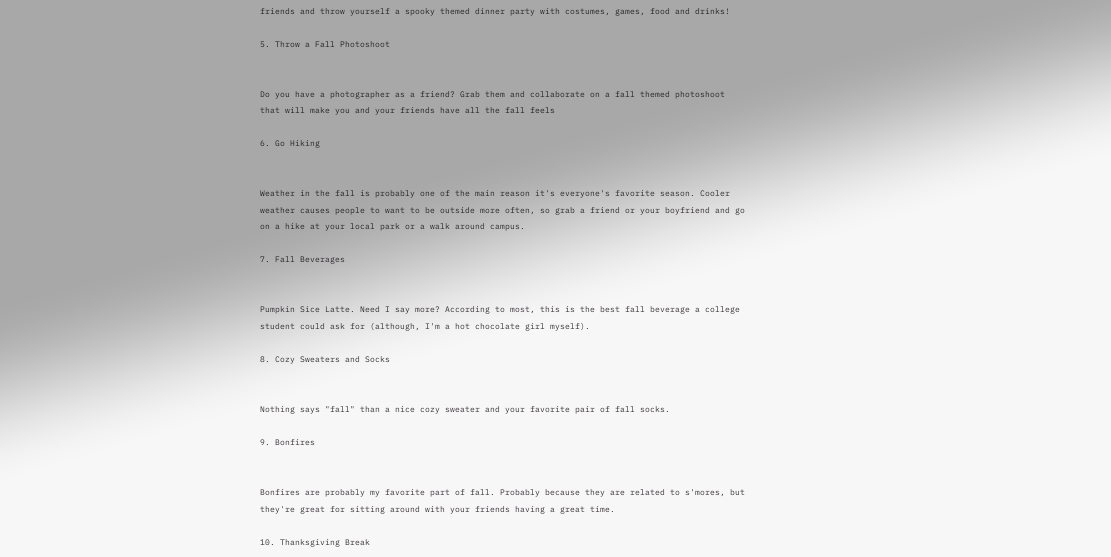friends and throw yourself a spooky themed dinner party with costumes, games, food and drinks!

5. Throw a Fall Photoshoot


Do you have a photographer as a friend? Grab them and collaborate on a fall themed photoshoot that will make you and your friends have all the fall feels

6. Go Hiking


Weather in the fall is probably one of the main reason it's everyone's favorite season. Cooler weather causes people to want to be outside more often, so grab a friend or your boyfriend and go on a hike at your local park or a walk around campus.

7. Fall Beverages


Pumpkin Sice Latte. Need I say more? According to most, this is the best fall beverage a college student could ask for (although, I'm a hot chocolate girl myself).

8. Cozy Sweaters and Socks


Nothing says "fall" than a nice cozy sweater and your favorite pair of fall socks.

9. Bonfires


Bonfires are probably my favorite part of fall. Probably because they are related to s'mores, but they're great for sitting around with your friends having a great time.

10. Thanksgiving Break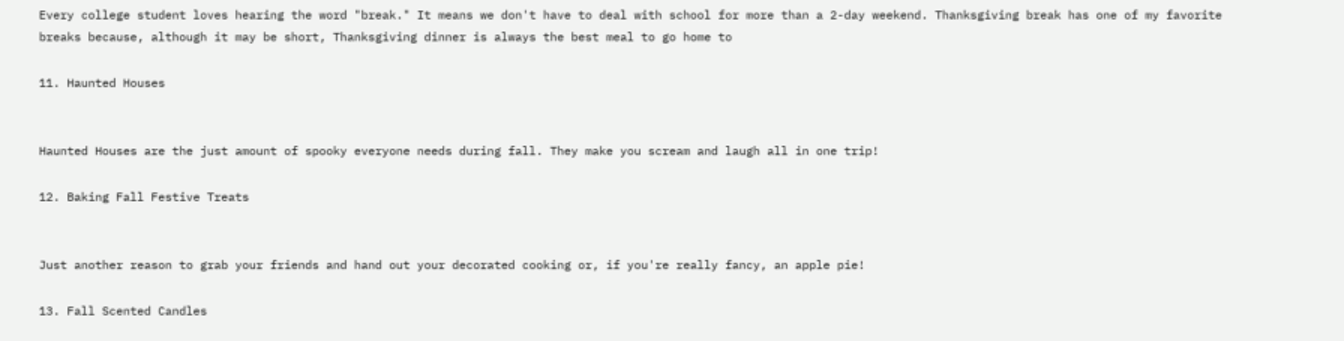Every college student loves hearing the word "break." It means we don't have to deal with school for more than a 2-day weekend. Thanksgiving break has one of my favorite breaks because, although it may be short, Thanksgiving dinner is always the best meal to go home to

11. Haunted Houses


Haunted Houses are the just amount of spooky everyone needs during fall. They make you scream and laugh all in one trip!

12. Baking Fall Festive Treats


Just another reason to grab your friends and hand out your decorated cooking or, if you're really fancy, an apple pie!

13. Fall Scented Candles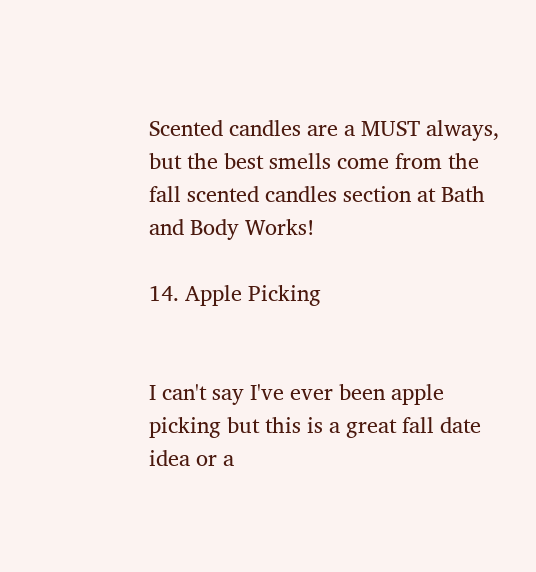Scented candles are a MUST always, but the best smells come from the fall scented candles section at Bath and Body Works!

14. Apple Picking


I can't say I've ever been apple picking but this is a great fall date idea or a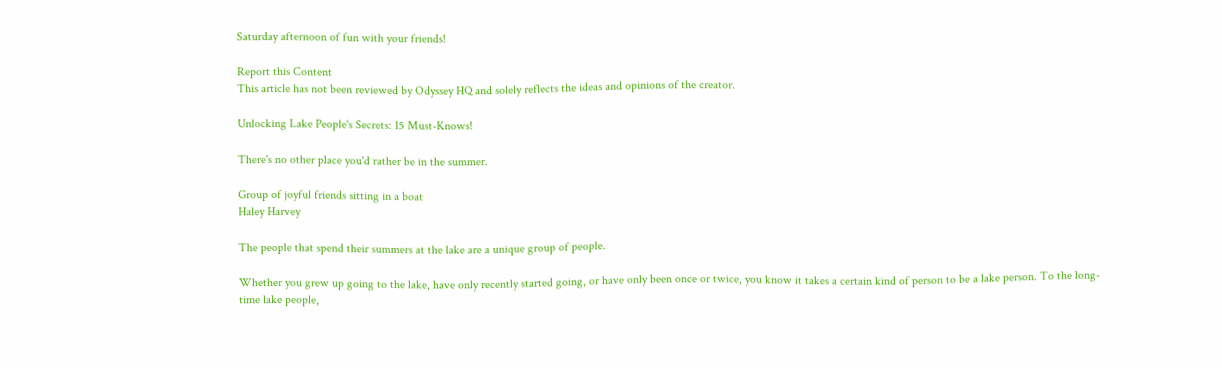Saturday afternoon of fun with your friends!

Report this Content
This article has not been reviewed by Odyssey HQ and solely reflects the ideas and opinions of the creator.

Unlocking Lake People's Secrets: 15 Must-Knows!

There's no other place you'd rather be in the summer.

Group of joyful friends sitting in a boat
Haley Harvey

The people that spend their summers at the lake are a unique group of people.

Whether you grew up going to the lake, have only recently started going, or have only been once or twice, you know it takes a certain kind of person to be a lake person. To the long-time lake people,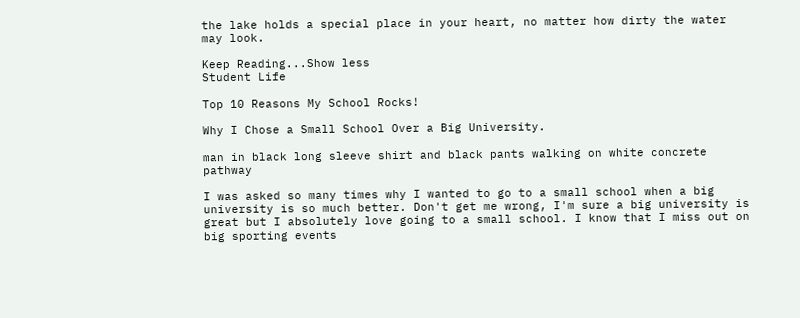the lake holds a special place in your heart, no matter how dirty the water may look.

Keep Reading...Show less
Student Life

Top 10 Reasons My School Rocks!

Why I Chose a Small School Over a Big University.

man in black long sleeve shirt and black pants walking on white concrete pathway

I was asked so many times why I wanted to go to a small school when a big university is so much better. Don't get me wrong, I'm sure a big university is great but I absolutely love going to a small school. I know that I miss out on big sporting events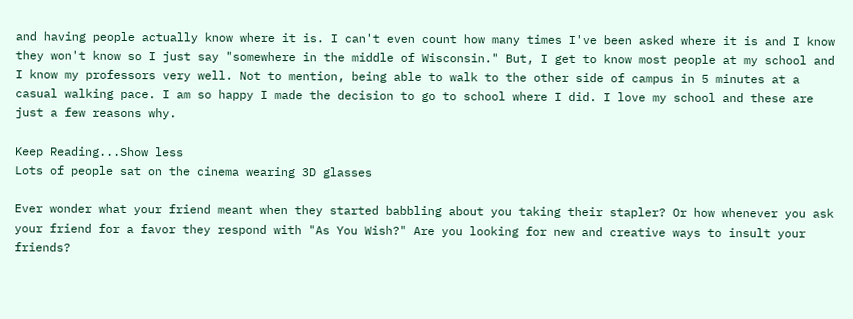and having people actually know where it is. I can't even count how many times I've been asked where it is and I know they won't know so I just say "somewhere in the middle of Wisconsin." But, I get to know most people at my school and I know my professors very well. Not to mention, being able to walk to the other side of campus in 5 minutes at a casual walking pace. I am so happy I made the decision to go to school where I did. I love my school and these are just a few reasons why.

Keep Reading...Show less
Lots of people sat on the cinema wearing 3D glasses

Ever wonder what your friend meant when they started babbling about you taking their stapler? Or how whenever you ask your friend for a favor they respond with "As You Wish?" Are you looking for new and creative ways to insult your friends?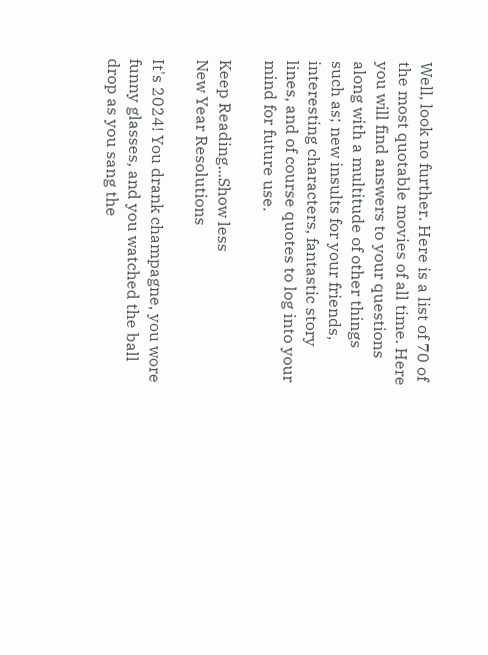Well, look no further. Here is a list of 70 of the most quotable movies of all time. Here you will find answers to your questions along with a multitude of other things such as; new insults for your friends, interesting characters, fantastic story lines, and of course quotes to log into your mind for future use.

Keep Reading...Show less
New Year Resolutions

It's 2024! You drank champagne, you wore funny glasses, and you watched the ball drop as you sang the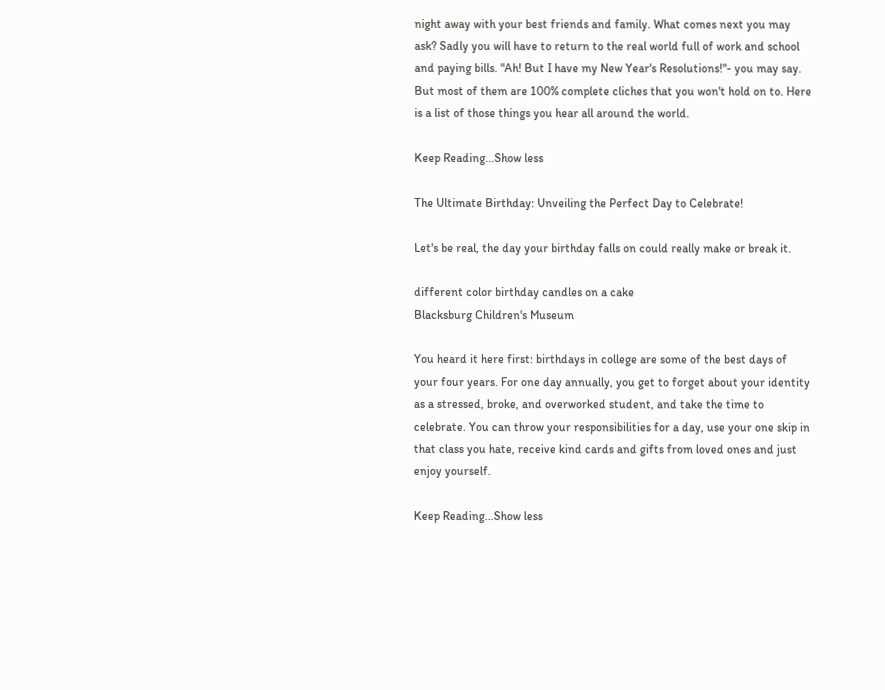night away with your best friends and family. What comes next you may ask? Sadly you will have to return to the real world full of work and school and paying bills. "Ah! But I have my New Year's Resolutions!"- you may say. But most of them are 100% complete cliches that you won't hold on to. Here is a list of those things you hear all around the world.

Keep Reading...Show less

The Ultimate Birthday: Unveiling the Perfect Day to Celebrate!

Let's be real, the day your birthday falls on could really make or break it.

different color birthday candles on a cake
Blacksburg Children's Museum

You heard it here first: birthdays in college are some of the best days of your four years. For one day annually, you get to forget about your identity as a stressed, broke, and overworked student, and take the time to celebrate. You can throw your responsibilities for a day, use your one skip in that class you hate, receive kind cards and gifts from loved ones and just enjoy yourself.

Keep Reading...Show less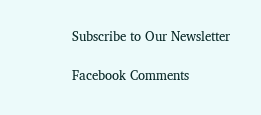Subscribe to Our Newsletter

Facebook Comments